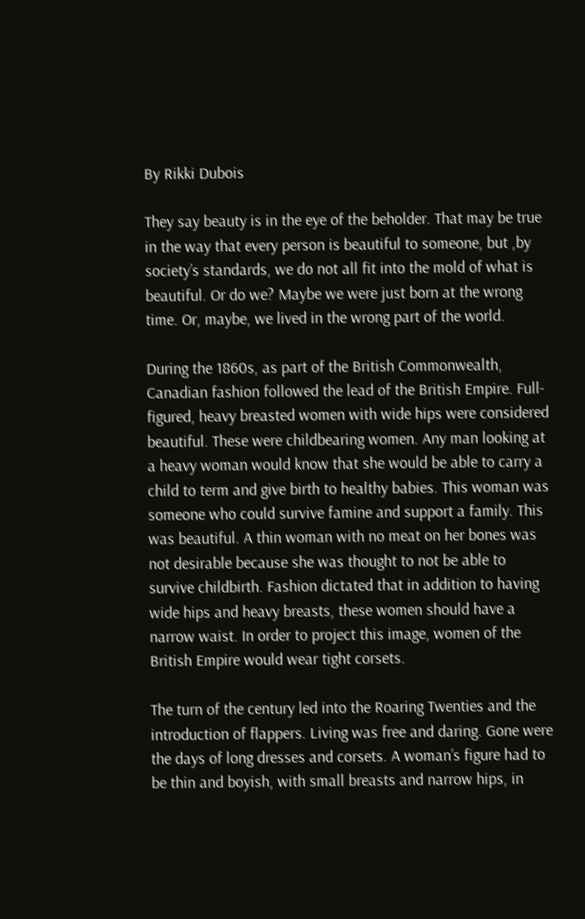By Rikki Dubois

They say beauty is in the eye of the beholder. That may be true in the way that every person is beautiful to someone, but ,by society’s standards, we do not all fit into the mold of what is beautiful. Or do we? Maybe we were just born at the wrong time. Or, maybe, we lived in the wrong part of the world.

During the 1860s, as part of the British Commonwealth, Canadian fashion followed the lead of the British Empire. Full-figured, heavy breasted women with wide hips were considered beautiful. These were childbearing women. Any man looking at a heavy woman would know that she would be able to carry a child to term and give birth to healthy babies. This woman was someone who could survive famine and support a family. This was beautiful. A thin woman with no meat on her bones was not desirable because she was thought to not be able to survive childbirth. Fashion dictated that in addition to having wide hips and heavy breasts, these women should have a narrow waist. In order to project this image, women of the British Empire would wear tight corsets.

The turn of the century led into the Roaring Twenties and the introduction of flappers. Living was free and daring. Gone were the days of long dresses and corsets. A woman’s figure had to be thin and boyish, with small breasts and narrow hips, in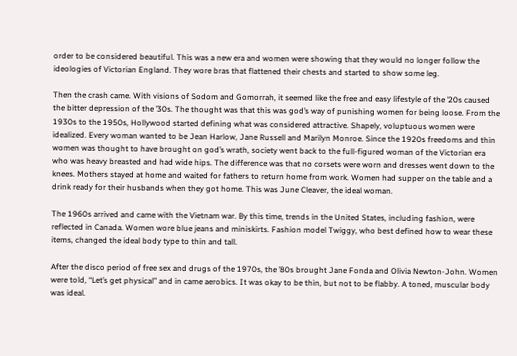order to be considered beautiful. This was a new era and women were showing that they would no longer follow the ideologies of Victorian England. They wore bras that flattened their chests and started to show some leg.

Then the crash came. With visions of Sodom and Gomorrah, it seemed like the free and easy lifestyle of the ’20s caused the bitter depression of the ’30s. The thought was that this was god’s way of punishing women for being loose. From the 1930s to the 1950s, Hollywood started defining what was considered attractive. Shapely, voluptuous women were idealized. Every woman wanted to be Jean Harlow, Jane Russell and Marilyn Monroe. Since the 1920s freedoms and thin women was thought to have brought on god’s wrath, society went back to the full-figured woman of the Victorian era who was heavy breasted and had wide hips. The difference was that no corsets were worn and dresses went down to the knees. Mothers stayed at home and waited for fathers to return home from work. Women had supper on the table and a drink ready for their husbands when they got home. This was June Cleaver, the ideal woman.

The 1960s arrived and came with the Vietnam war. By this time, trends in the United States, including fashion, were reflected in Canada. Women wore blue jeans and miniskirts. Fashion model Twiggy, who best defined how to wear these items, changed the ideal body type to thin and tall.

After the disco period of free sex and drugs of the 1970s, the ’80s brought Jane Fonda and Olivia Newton-John. Women were told, “Let’s get physical” and in came aerobics. It was okay to be thin, but not to be flabby. A toned, muscular body was ideal.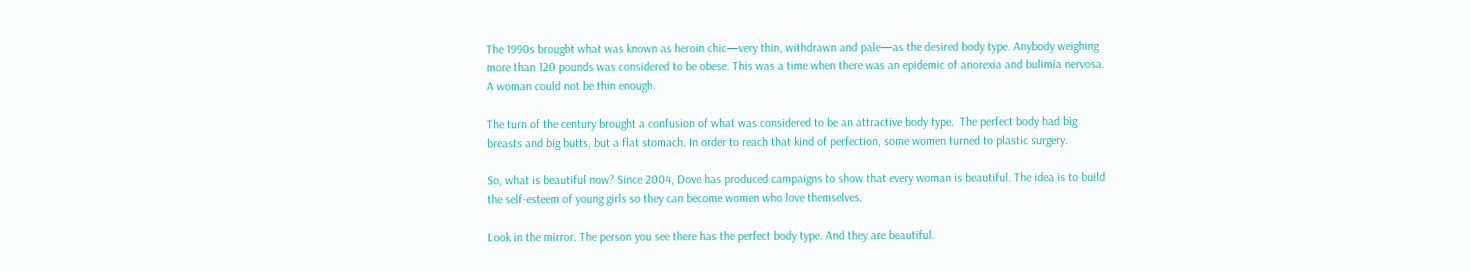The 1990s brought what was known as heroin chic—very thin, withdrawn and pale—as the desired body type. Anybody weighing more than 120 pounds was considered to be obese. This was a time when there was an epidemic of anorexia and bulimia nervosa. A woman could not be thin enough.

The turn of the century brought a confusion of what was considered to be an attractive body type.  The perfect body had big breasts and big butts, but a flat stomach. In order to reach that kind of perfection, some women turned to plastic surgery.

So, what is beautiful now? Since 2004, Dove has produced campaigns to show that every woman is beautiful. The idea is to build the self-esteem of young girls so they can become women who love themselves.

Look in the mirror. The person you see there has the perfect body type. And they are beautiful.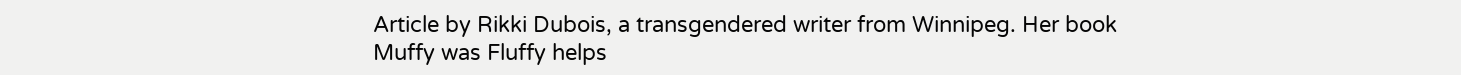Article by Rikki Dubois, a transgendered writer from Winnipeg. Her book Muffy was Fluffy helps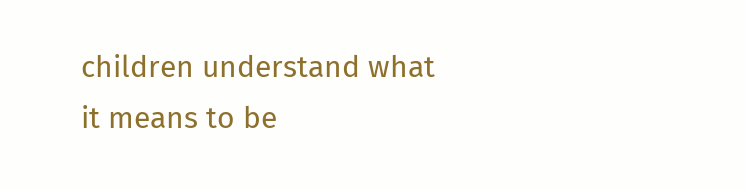children understand what it means to be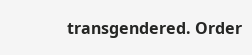transgendered. Order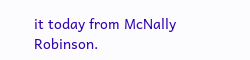it today from McNally Robinson.